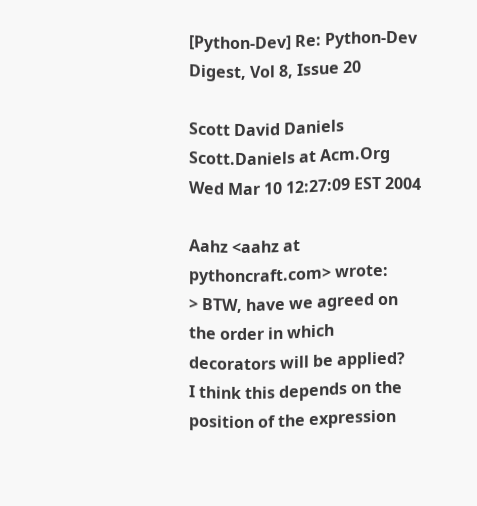[Python-Dev] Re: Python-Dev Digest, Vol 8, Issue 20

Scott David Daniels Scott.Daniels at Acm.Org
Wed Mar 10 12:27:09 EST 2004

Aahz <aahz at pythoncraft.com> wrote:
> BTW, have we agreed on the order in which decorators will be applied?
I think this depends on the position of the expression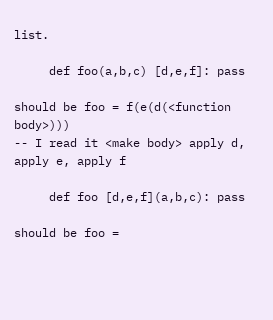list.

     def foo(a,b,c) [d,e,f]: pass

should be foo = f(e(d(<function body>)))
-- I read it <make body> apply d, apply e, apply f

     def foo [d,e,f](a,b,c): pass

should be foo =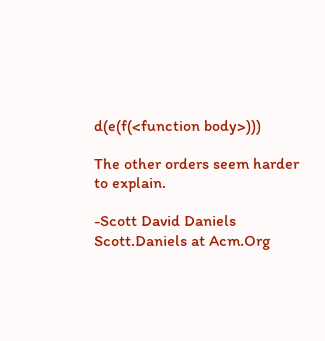d(e(f(<function body>)))

The other orders seem harder to explain.

-Scott David Daniels
Scott.Daniels at Acm.Org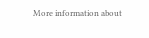More information about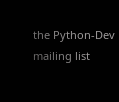the Python-Dev mailing list